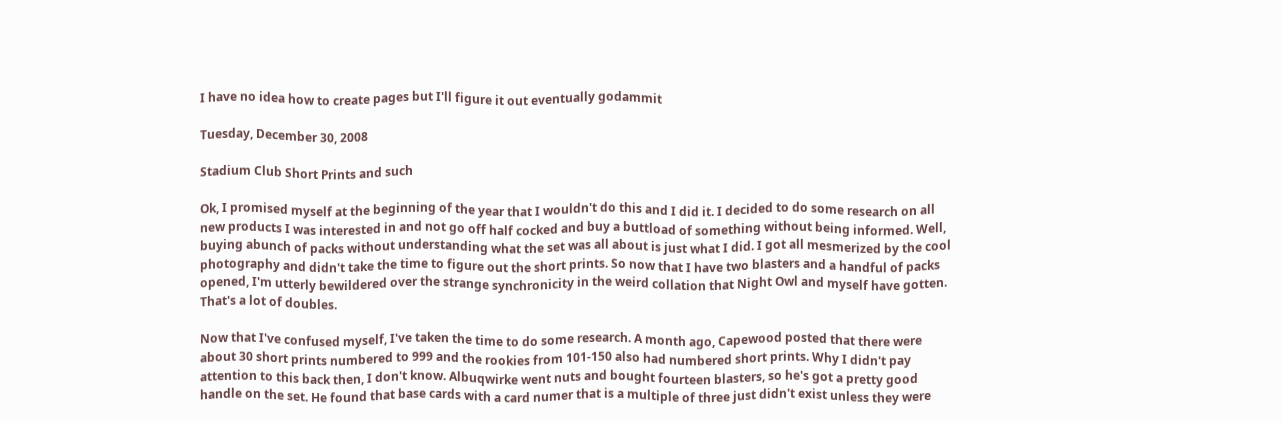I have no idea how to create pages but I'll figure it out eventually godammit

Tuesday, December 30, 2008

Stadium Club Short Prints and such

Ok, I promised myself at the beginning of the year that I wouldn't do this and I did it. I decided to do some research on all new products I was interested in and not go off half cocked and buy a buttload of something without being informed. Well, buying abunch of packs without understanding what the set was all about is just what I did. I got all mesmerized by the cool photography and didn't take the time to figure out the short prints. So now that I have two blasters and a handful of packs opened, I'm utterly bewildered over the strange synchronicity in the weird collation that Night Owl and myself have gotten. That's a lot of doubles.

Now that I've confused myself, I've taken the time to do some research. A month ago, Capewood posted that there were about 30 short prints numbered to 999 and the rookies from 101-150 also had numbered short prints. Why I didn't pay attention to this back then, I don't know. Albuqwirke went nuts and bought fourteen blasters, so he's got a pretty good handle on the set. He found that base cards with a card numer that is a multiple of three just didn't exist unless they were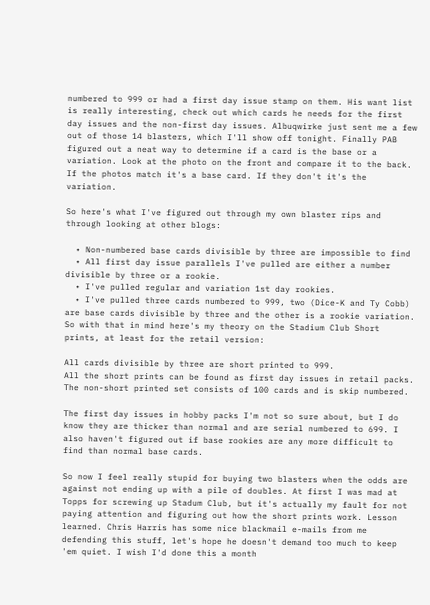numbered to 999 or had a first day issue stamp on them. His want list is really interesting, check out which cards he needs for the first day issues and the non-first day issues. Albuqwirke just sent me a few out of those 14 blasters, which I'll show off tonight. Finally PAB figured out a neat way to determine if a card is the base or a variation. Look at the photo on the front and compare it to the back. If the photos match it's a base card. If they don't it's the variation.

So here's what I've figured out through my own blaster rips and through looking at other blogs:

  • Non-numbered base cards divisible by three are impossible to find
  • All first day issue parallels I've pulled are either a number divisible by three or a rookie.
  • I've pulled regular and variation 1st day rookies.
  • I've pulled three cards numbered to 999, two (Dice-K and Ty Cobb) are base cards divisible by three and the other is a rookie variation.
So with that in mind here's my theory on the Stadium Club Short prints, at least for the retail version:

All cards divisible by three are short printed to 999.
All the short prints can be found as first day issues in retail packs.
The non-short printed set consists of 100 cards and is skip numbered.

The first day issues in hobby packs I'm not so sure about, but I do know they are thicker than normal and are serial numbered to 699. I also haven't figured out if base rookies are any more difficult to find than normal base cards.

So now I feel really stupid for buying two blasters when the odds are against not ending up with a pile of doubles. At first I was mad at Topps for screwing up Stadum Club, but it's actually my fault for not paying attention and figuring out how the short prints work. Lesson learned. Chris Harris has some nice blackmail e-mails from me defending this stuff, let's hope he doesn't demand too much to keep 'em quiet. I wish I'd done this a month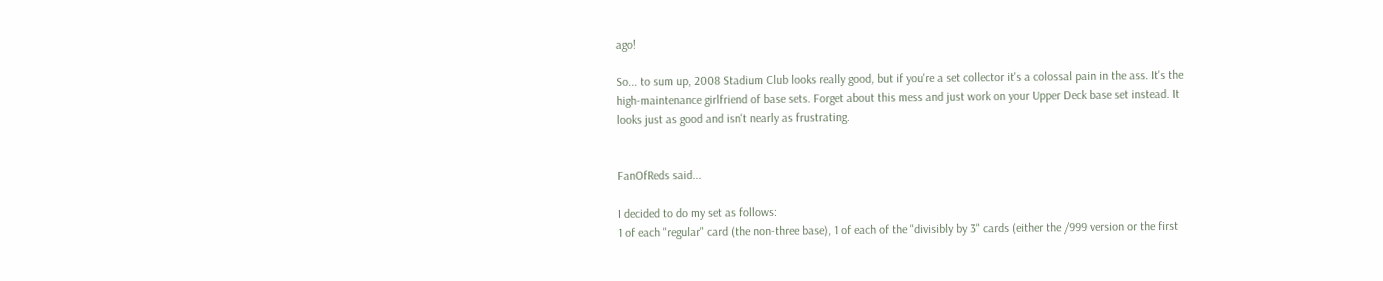ago!

So... to sum up, 2008 Stadium Club looks really good, but if you're a set collector it's a colossal pain in the ass. It's the high-maintenance girlfriend of base sets. Forget about this mess and just work on your Upper Deck base set instead. It looks just as good and isn't nearly as frustrating.


FanOfReds said...

I decided to do my set as follows:
1 of each "regular" card (the non-three base), 1 of each of the "divisibly by 3" cards (either the /999 version or the first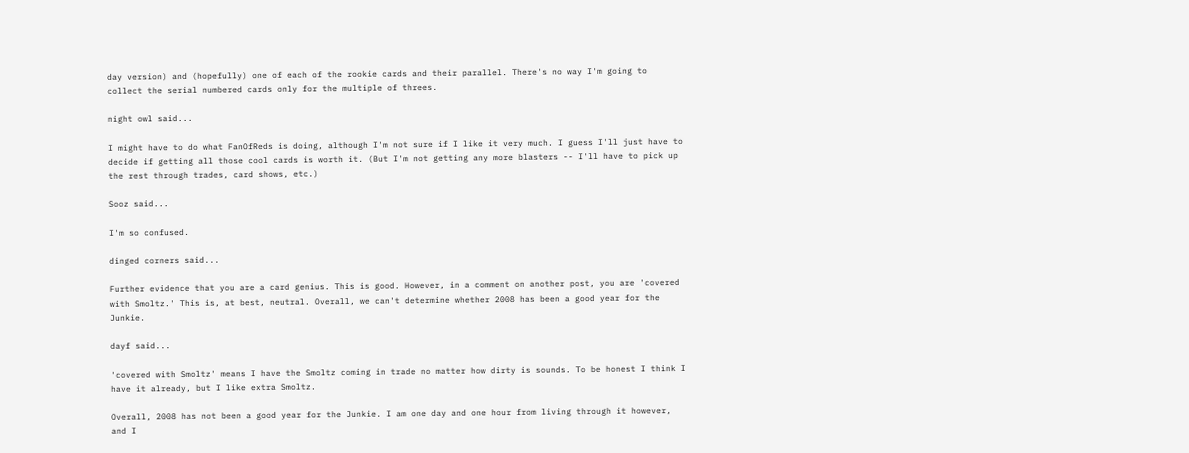day version) and (hopefully) one of each of the rookie cards and their parallel. There's no way I'm going to collect the serial numbered cards only for the multiple of threes.

night owl said...

I might have to do what FanOfReds is doing, although I'm not sure if I like it very much. I guess I'll just have to decide if getting all those cool cards is worth it. (But I'm not getting any more blasters -- I'll have to pick up the rest through trades, card shows, etc.)

Sooz said...

I'm so confused.

dinged corners said...

Further evidence that you are a card genius. This is good. However, in a comment on another post, you are 'covered with Smoltz.' This is, at best, neutral. Overall, we can't determine whether 2008 has been a good year for the Junkie.

dayf said...

'covered with Smoltz' means I have the Smoltz coming in trade no matter how dirty is sounds. To be honest I think I have it already, but I like extra Smoltz.

Overall, 2008 has not been a good year for the Junkie. I am one day and one hour from living through it however, and I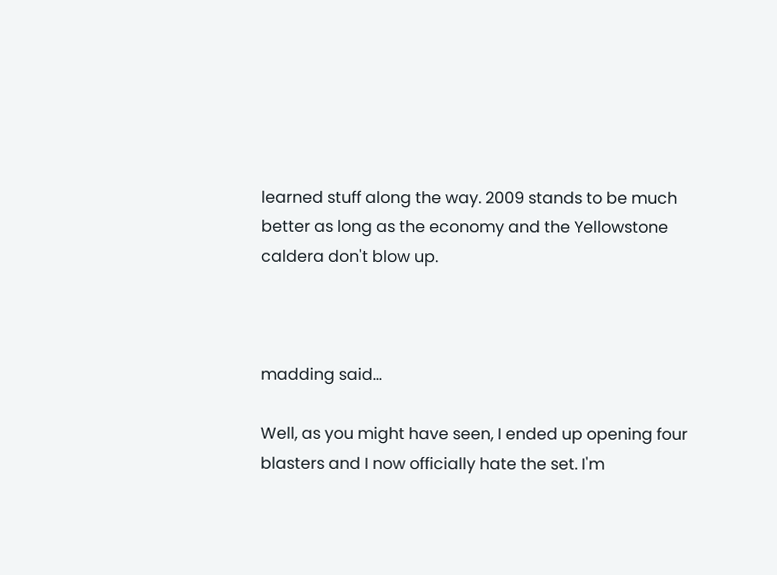learned stuff along the way. 2009 stands to be much better as long as the economy and the Yellowstone caldera don't blow up.



madding said...

Well, as you might have seen, I ended up opening four blasters and I now officially hate the set. I'm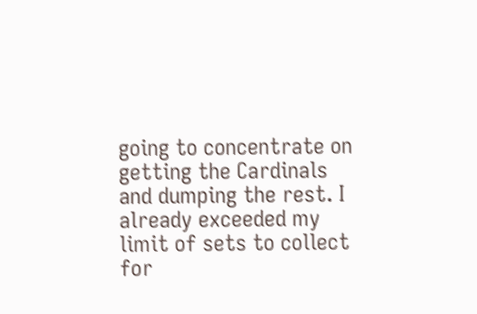going to concentrate on getting the Cardinals and dumping the rest. I already exceeded my limit of sets to collect for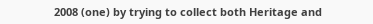2008 (one) by trying to collect both Heritage and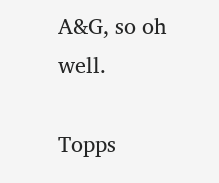A&G, so oh well.

Topps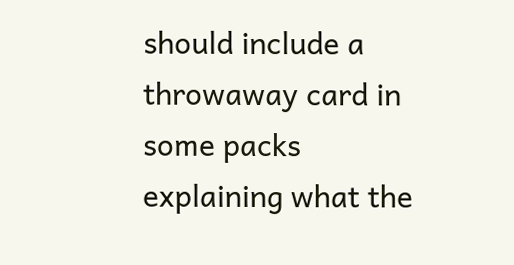should include a throwaway card in some packs explaining what the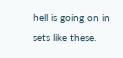hell is going on in sets like these.